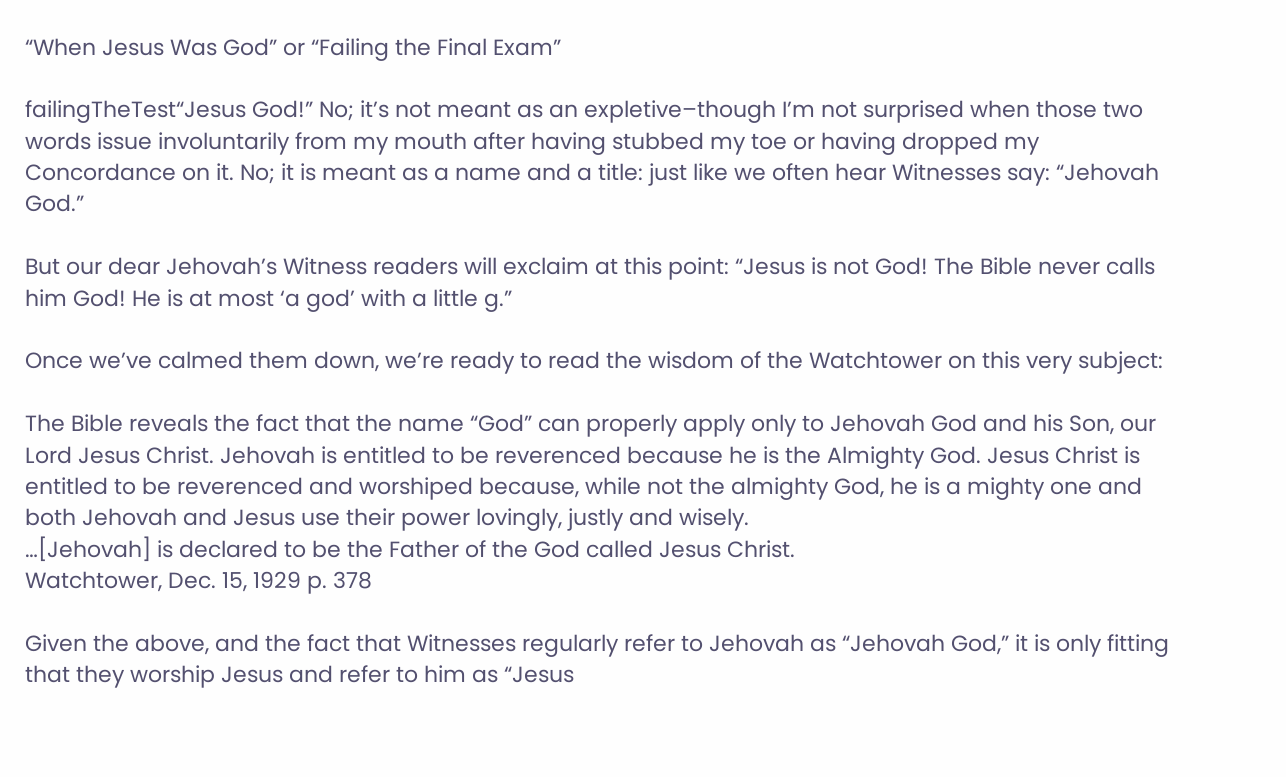“When Jesus Was God” or “Failing the Final Exam”

failingTheTest“Jesus God!” No; it’s not meant as an expletive–though I’m not surprised when those two words issue involuntarily from my mouth after having stubbed my toe or having dropped my Concordance on it. No; it is meant as a name and a title: just like we often hear Witnesses say: “Jehovah God.”

But our dear Jehovah’s Witness readers will exclaim at this point: “Jesus is not God! The Bible never calls him God! He is at most ‘a god’ with a little g.”

Once we’ve calmed them down, we’re ready to read the wisdom of the Watchtower on this very subject:

The Bible reveals the fact that the name “God” can properly apply only to Jehovah God and his Son, our Lord Jesus Christ. Jehovah is entitled to be reverenced because he is the Almighty God. Jesus Christ is entitled to be reverenced and worshiped because, while not the almighty God, he is a mighty one and both Jehovah and Jesus use their power lovingly, justly and wisely.
…[Jehovah] is declared to be the Father of the God called Jesus Christ.
Watchtower, Dec. 15, 1929 p. 378

Given the above, and the fact that Witnesses regularly refer to Jehovah as “Jehovah God,” it is only fitting that they worship Jesus and refer to him as “Jesus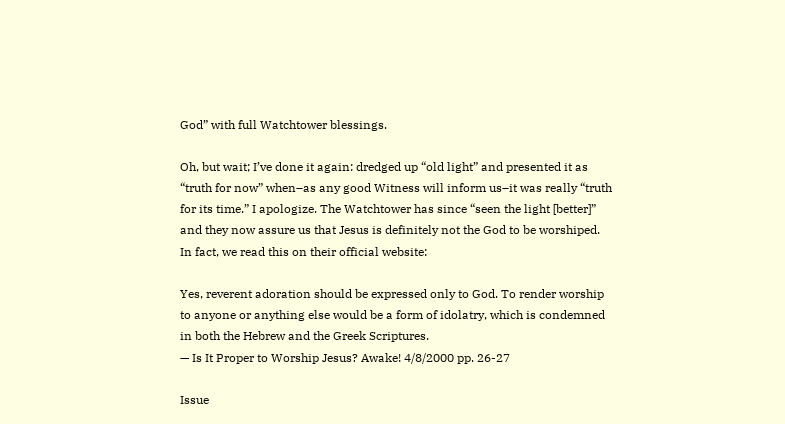God” with full Watchtower blessings.

Oh, but wait; I’ve done it again: dredged up “old light” and presented it as “truth for now” when–as any good Witness will inform us–it was really “truth for its time.” I apologize. The Watchtower has since “seen the light [better]” and they now assure us that Jesus is definitely not the God to be worshiped. In fact, we read this on their official website:

Yes, reverent adoration should be expressed only to God. To render worship to anyone or anything else would be a form of idolatry, which is condemned in both the Hebrew and the Greek Scriptures.
— Is It Proper to Worship Jesus? Awake! 4/8/2000 pp. 26-27

Issue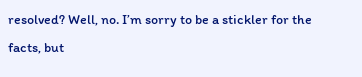resolved? Well, no. I’m sorry to be a stickler for the facts, but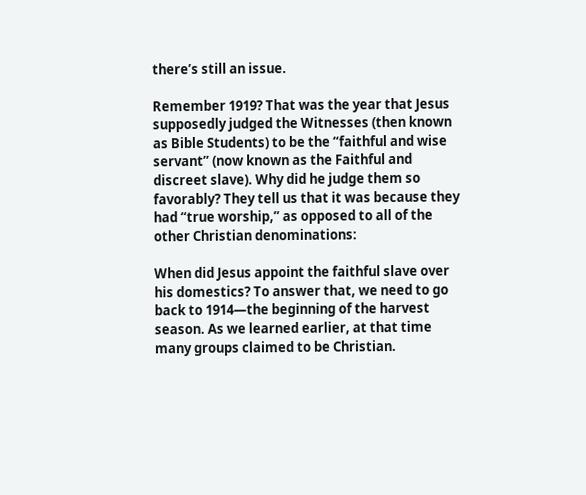there’s still an issue.

Remember 1919? That was the year that Jesus supposedly judged the Witnesses (then known as Bible Students) to be the “faithful and wise servant” (now known as the Faithful and discreet slave). Why did he judge them so favorably? They tell us that it was because they had “true worship,” as opposed to all of the other Christian denominations:

When did Jesus appoint the faithful slave over his domestics? To answer that, we need to go back to 1914—the beginning of the harvest season. As we learned earlier, at that time many groups claimed to be Christian.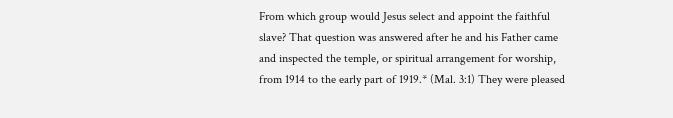From which group would Jesus select and appoint the faithful slave? That question was answered after he and his Father came and inspected the temple, or spiritual arrangement for worship, from 1914 to the early part of 1919.* (Mal. 3:1) They were pleased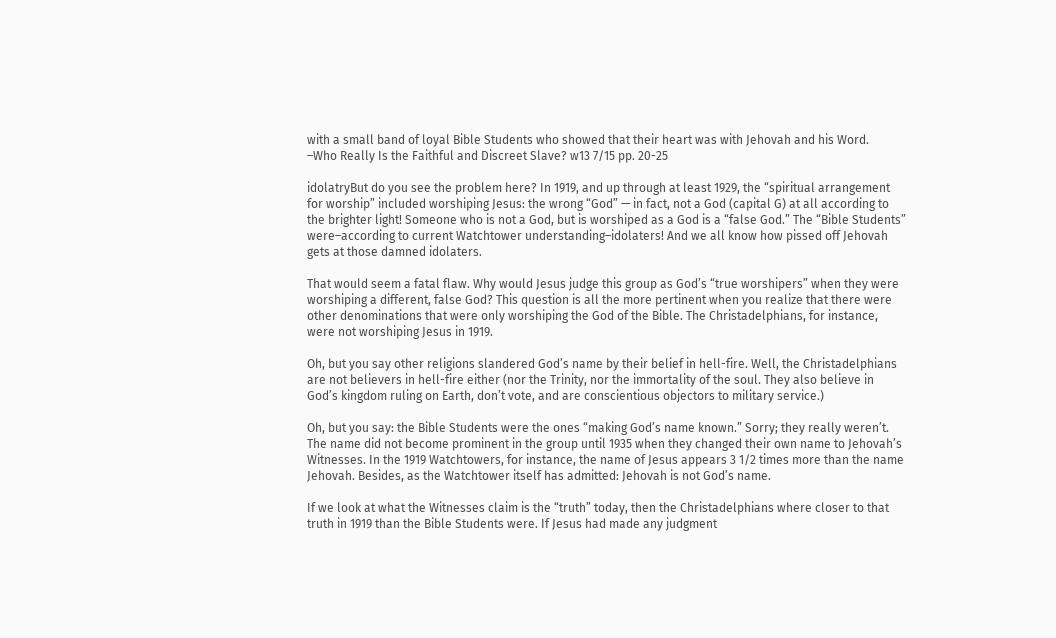with a small band of loyal Bible Students who showed that their heart was with Jehovah and his Word.
–Who Really Is the Faithful and Discreet Slave? w13 7/15 pp. 20-25

idolatryBut do you see the problem here? In 1919, and up through at least 1929, the “spiritual arrangement for worship” included worshiping Jesus: the wrong “God” — in fact, not a God (capital G) at all according to the brighter light! Someone who is not a God, but is worshiped as a God is a “false God.” The “Bible Students” were–according to current Watchtower understanding–idolaters! And we all know how pissed off Jehovah gets at those damned idolaters.

That would seem a fatal flaw. Why would Jesus judge this group as God’s “true worshipers” when they were worshiping a different, false God? This question is all the more pertinent when you realize that there were other denominations that were only worshiping the God of the Bible. The Christadelphians, for instance, were not worshiping Jesus in 1919.

Oh, but you say other religions slandered God’s name by their belief in hell-fire. Well, the Christadelphians are not believers in hell-fire either (nor the Trinity, nor the immortality of the soul. They also believe in God’s kingdom ruling on Earth, don’t vote, and are conscientious objectors to military service.)

Oh, but you say: the Bible Students were the ones “making God’s name known.” Sorry; they really weren’t. The name did not become prominent in the group until 1935 when they changed their own name to Jehovah’s Witnesses. In the 1919 Watchtowers, for instance, the name of Jesus appears 3 1/2 times more than the name Jehovah. Besides, as the Watchtower itself has admitted: Jehovah is not God’s name.

If we look at what the Witnesses claim is the “truth” today, then the Christadelphians where closer to that truth in 1919 than the Bible Students were. If Jesus had made any judgment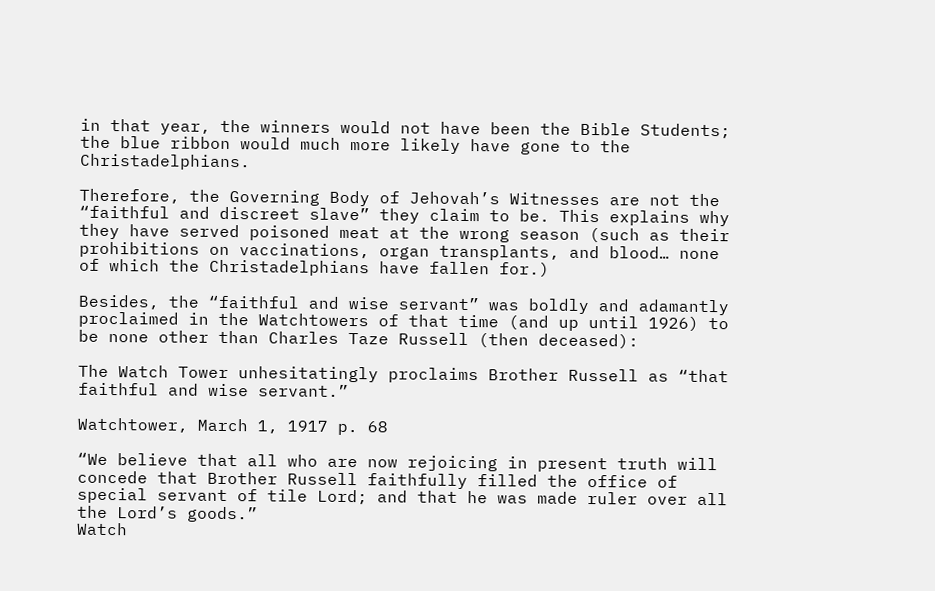in that year, the winners would not have been the Bible Students; the blue ribbon would much more likely have gone to the Christadelphians.

Therefore, the Governing Body of Jehovah’s Witnesses are not the “faithful and discreet slave” they claim to be. This explains why they have served poisoned meat at the wrong season (such as their prohibitions on vaccinations, organ transplants, and blood… none of which the Christadelphians have fallen for.)

Besides, the “faithful and wise servant” was boldly and adamantly proclaimed in the Watchtowers of that time (and up until 1926) to be none other than Charles Taze Russell (then deceased):

The Watch Tower unhesitatingly proclaims Brother Russell as “that faithful and wise servant.”

Watchtower, March 1, 1917 p. 68

“We believe that all who are now rejoicing in present truth will concede that Brother Russell faithfully filled the office of special servant of tile Lord; and that he was made ruler over all the Lord’s goods.”
Watch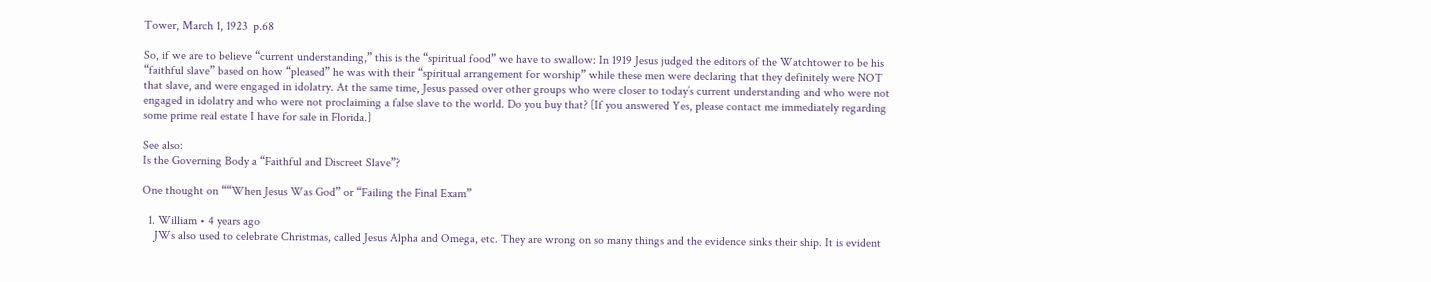Tower, March 1, 1923  p.68

So, if we are to believe “current understanding,” this is the “spiritual food” we have to swallow: In 1919 Jesus judged the editors of the Watchtower to be his “faithful slave” based on how “pleased” he was with their “spiritual arrangement for worship” while these men were declaring that they definitely were NOT that slave, and were engaged in idolatry. At the same time, Jesus passed over other groups who were closer to today’s current understanding and who were not engaged in idolatry and who were not proclaiming a false slave to the world. Do you buy that? [If you answered Yes, please contact me immediately regarding some prime real estate I have for sale in Florida.]

See also:
Is the Governing Body a “Faithful and Discreet Slave”?

One thought on ““When Jesus Was God” or “Failing the Final Exam”

  1. William • 4 years ago
    JWs also used to celebrate Christmas, called Jesus Alpha and Omega, etc. They are wrong on so many things and the evidence sinks their ship. It is evident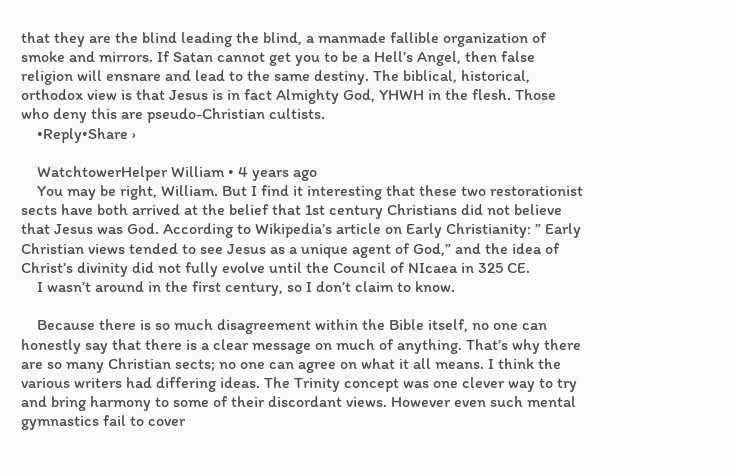that they are the blind leading the blind, a manmade fallible organization of smoke and mirrors. If Satan cannot get you to be a Hell’s Angel, then false religion will ensnare and lead to the same destiny. The biblical, historical, orthodox view is that Jesus is in fact Almighty God, YHWH in the flesh. Those who deny this are pseudo-Christian cultists.
    •Reply•Share ›

    WatchtowerHelper William • 4 years ago
    You may be right, William. But I find it interesting that these two restorationist sects have both arrived at the belief that 1st century Christians did not believe that Jesus was God. According to Wikipedia’s article on Early Christianity: ” Early Christian views tended to see Jesus as a unique agent of God,” and the idea of Christ’s divinity did not fully evolve until the Council of NIcaea in 325 CE.
    I wasn’t around in the first century, so I don’t claim to know.

    Because there is so much disagreement within the Bible itself, no one can honestly say that there is a clear message on much of anything. That’s why there are so many Christian sects; no one can agree on what it all means. I think the various writers had differing ideas. The Trinity concept was one clever way to try and bring harmony to some of their discordant views. However even such mental gymnastics fail to cover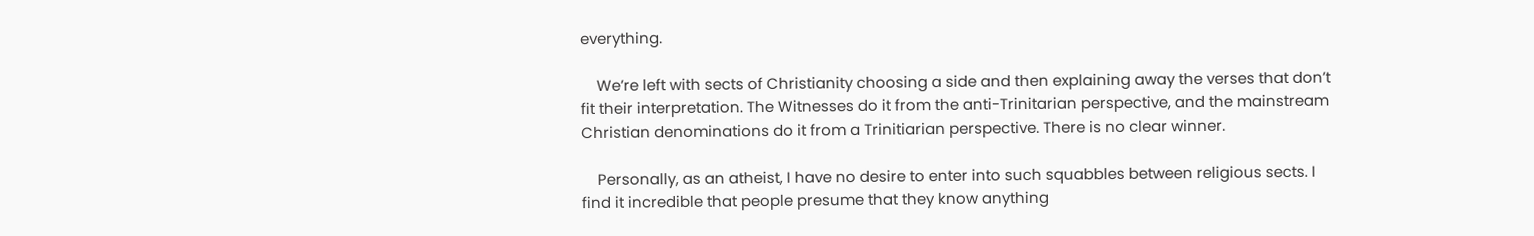everything.

    We’re left with sects of Christianity choosing a side and then explaining away the verses that don’t fit their interpretation. The Witnesses do it from the anti-Trinitarian perspective, and the mainstream Christian denominations do it from a Trinitiarian perspective. There is no clear winner.

    Personally, as an atheist, I have no desire to enter into such squabbles between religious sects. I find it incredible that people presume that they know anything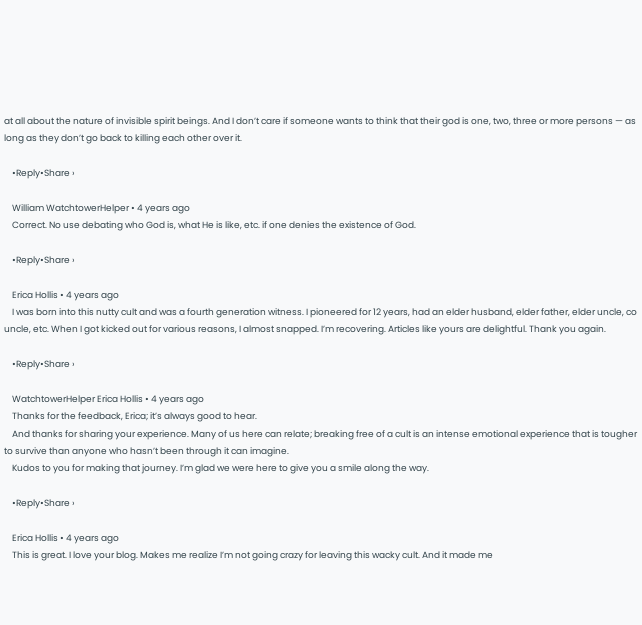at all about the nature of invisible spirit beings. And I don’t care if someone wants to think that their god is one, two, three or more persons — as long as they don’t go back to killing each other over it.

    •Reply•Share ›

    William WatchtowerHelper • 4 years ago
    Correct. No use debating who God is, what He is like, etc. if one denies the existence of God.

    •Reply•Share ›

    Erica Hollis • 4 years ago
    I was born into this nutty cult and was a fourth generation witness. I pioneered for 12 years, had an elder husband, elder father, elder uncle, co uncle, etc. When I got kicked out for various reasons, I almost snapped. I’m recovering. Articles like yours are delightful. Thank you again.

    •Reply•Share ›

    WatchtowerHelper Erica Hollis • 4 years ago
    Thanks for the feedback, Erica; it’s always good to hear.
    And thanks for sharing your experience. Many of us here can relate; breaking free of a cult is an intense emotional experience that is tougher to survive than anyone who hasn’t been through it can imagine.
    Kudos to you for making that journey. I’m glad we were here to give you a smile along the way.

    •Reply•Share ›

    Erica Hollis • 4 years ago
    This is great. I love your blog. Makes me realize I’m not going crazy for leaving this wacky cult. And it made me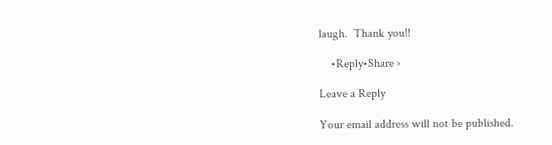laugh.  Thank you!!

    •Reply•Share ›

Leave a Reply

Your email address will not be published.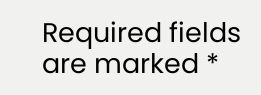Required fields are marked *